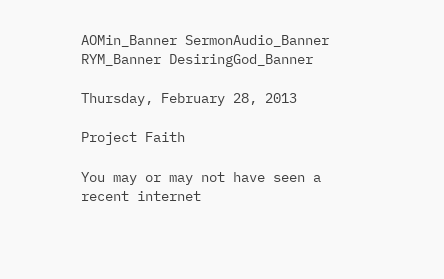AOMin_Banner SermonAudio_Banner RYM_Banner DesiringGod_Banner

Thursday, February 28, 2013

Project Faith

You may or may not have seen a recent internet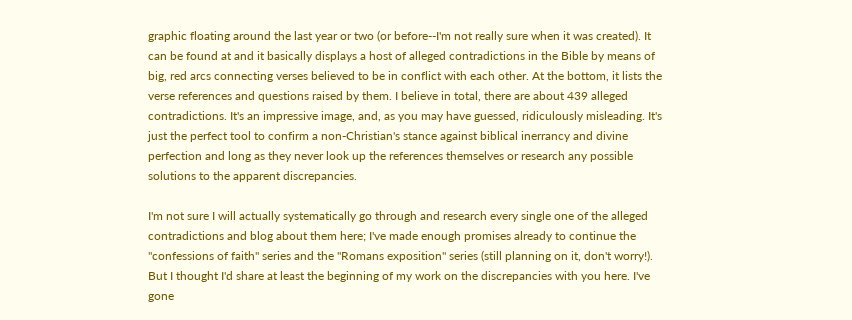graphic floating around the last year or two (or before--I'm not really sure when it was created). It can be found at and it basically displays a host of alleged contradictions in the Bible by means of big, red arcs connecting verses believed to be in conflict with each other. At the bottom, it lists the verse references and questions raised by them. I believe in total, there are about 439 alleged contradictions. It's an impressive image, and, as you may have guessed, ridiculously misleading. It's just the perfect tool to confirm a non-Christian's stance against biblical inerrancy and divine perfection and long as they never look up the references themselves or research any possible solutions to the apparent discrepancies.

I'm not sure I will actually systematically go through and research every single one of the alleged contradictions and blog about them here; I've made enough promises already to continue the "confessions of faith" series and the "Romans exposition" series (still planning on it, don't worry!). But I thought I'd share at least the beginning of my work on the discrepancies with you here. I've gone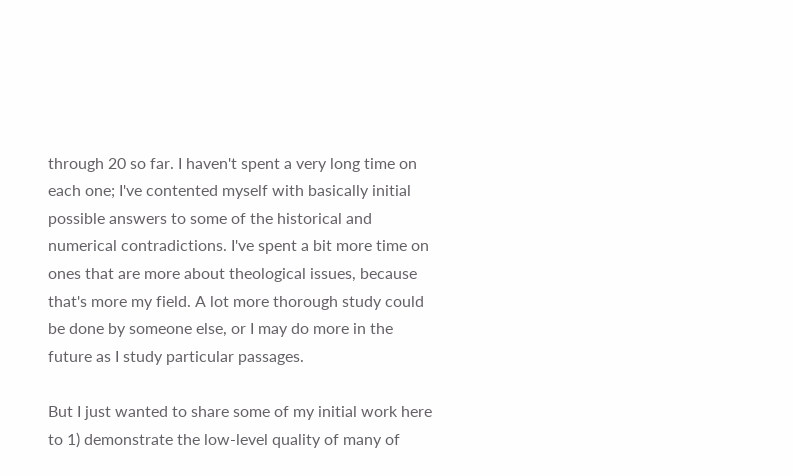through 20 so far. I haven't spent a very long time on each one; I've contented myself with basically initial possible answers to some of the historical and numerical contradictions. I've spent a bit more time on ones that are more about theological issues, because that's more my field. A lot more thorough study could be done by someone else, or I may do more in the future as I study particular passages.

But I just wanted to share some of my initial work here to 1) demonstrate the low-level quality of many of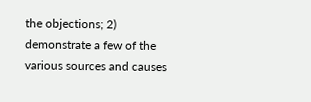the objections; 2) demonstrate a few of the various sources and causes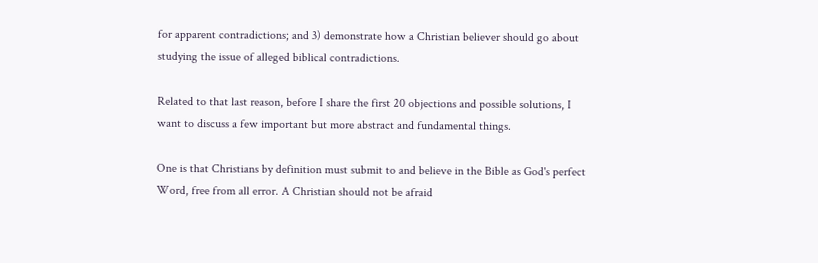for apparent contradictions; and 3) demonstrate how a Christian believer should go about studying the issue of alleged biblical contradictions.

Related to that last reason, before I share the first 20 objections and possible solutions, I want to discuss a few important but more abstract and fundamental things.

One is that Christians by definition must submit to and believe in the Bible as God's perfect Word, free from all error. A Christian should not be afraid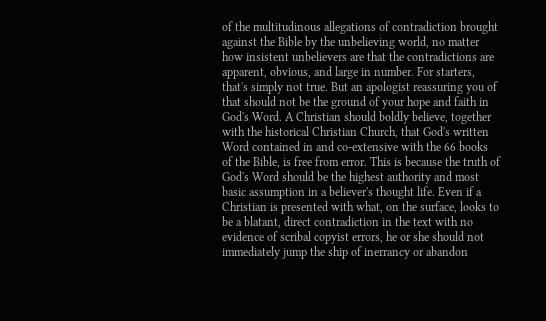of the multitudinous allegations of contradiction brought against the Bible by the unbelieving world, no matter how insistent unbelievers are that the contradictions are apparent, obvious, and large in number. For starters, that's simply not true. But an apologist reassuring you of that should not be the ground of your hope and faith in God's Word. A Christian should boldly believe, together with the historical Christian Church, that God's written Word contained in and co-extensive with the 66 books of the Bible, is free from error. This is because the truth of God's Word should be the highest authority and most basic assumption in a believer's thought life. Even if a Christian is presented with what, on the surface, looks to be a blatant, direct contradiction in the text with no evidence of scribal copyist errors, he or she should not immediately jump the ship of inerrancy or abandon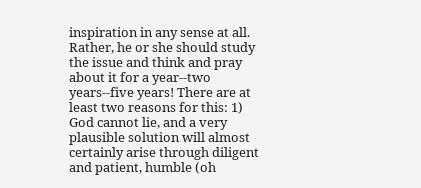inspiration in any sense at all. Rather, he or she should study the issue and think and pray about it for a year--two years--five years! There are at least two reasons for this: 1) God cannot lie, and a very plausible solution will almost certainly arise through diligent and patient, humble (oh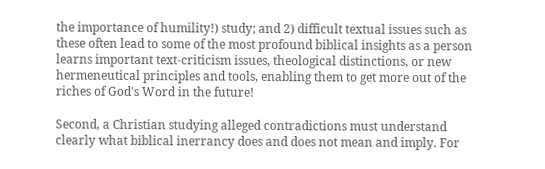the importance of humility!) study; and 2) difficult textual issues such as these often lead to some of the most profound biblical insights as a person learns important text-criticism issues, theological distinctions, or new hermeneutical principles and tools, enabling them to get more out of the riches of God's Word in the future!

Second, a Christian studying alleged contradictions must understand clearly what biblical inerrancy does and does not mean and imply. For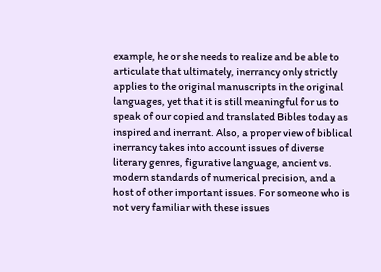example, he or she needs to realize and be able to articulate that ultimately, inerrancy only strictly applies to the original manuscripts in the original languages, yet that it is still meaningful for us to speak of our copied and translated Bibles today as inspired and inerrant. Also, a proper view of biblical inerrancy takes into account issues of diverse literary genres, figurative language, ancient vs. modern standards of numerical precision, and a host of other important issues. For someone who is not very familiar with these issues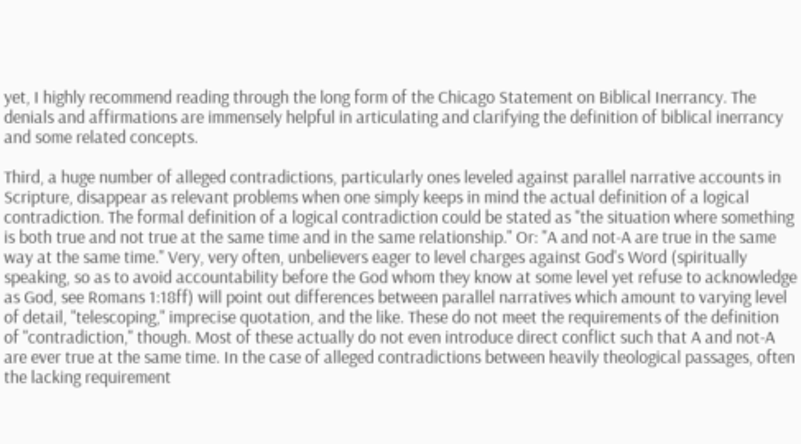yet, I highly recommend reading through the long form of the Chicago Statement on Biblical Inerrancy. The denials and affirmations are immensely helpful in articulating and clarifying the definition of biblical inerrancy and some related concepts.

Third, a huge number of alleged contradictions, particularly ones leveled against parallel narrative accounts in Scripture, disappear as relevant problems when one simply keeps in mind the actual definition of a logical contradiction. The formal definition of a logical contradiction could be stated as "the situation where something is both true and not true at the same time and in the same relationship." Or: "A and not-A are true in the same way at the same time." Very, very often, unbelievers eager to level charges against God's Word (spiritually speaking, so as to avoid accountability before the God whom they know at some level yet refuse to acknowledge as God, see Romans 1:18ff) will point out differences between parallel narratives which amount to varying level of detail, "telescoping," imprecise quotation, and the like. These do not meet the requirements of the definition of "contradiction," though. Most of these actually do not even introduce direct conflict such that A and not-A are ever true at the same time. In the case of alleged contradictions between heavily theological passages, often the lacking requirement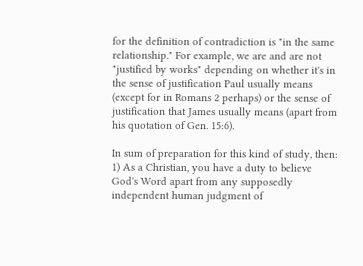for the definition of contradiction is "in the same relationship." For example, we are and are not "justified by works" depending on whether it's in the sense of justification Paul usually means (except for in Romans 2 perhaps) or the sense of justification that James usually means (apart from his quotation of Gen. 15:6).

In sum of preparation for this kind of study, then: 1) As a Christian, you have a duty to believe God's Word apart from any supposedly independent human judgment of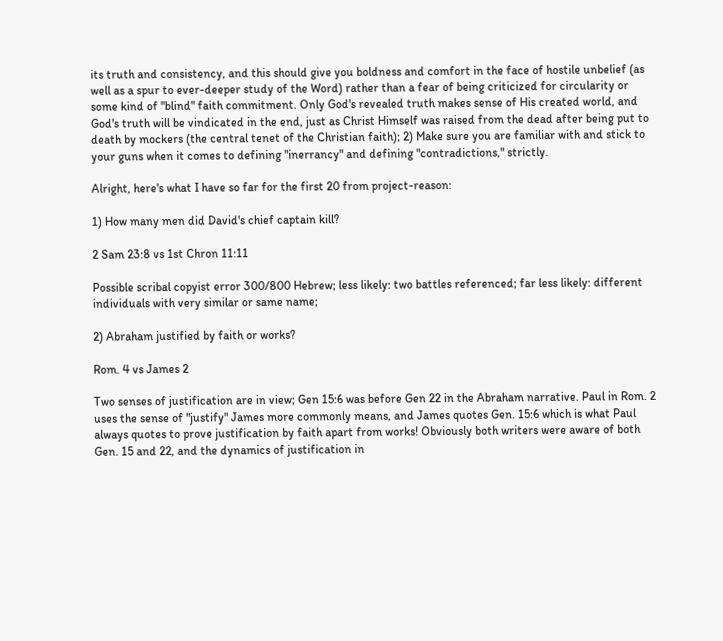its truth and consistency, and this should give you boldness and comfort in the face of hostile unbelief (as well as a spur to ever-deeper study of the Word) rather than a fear of being criticized for circularity or some kind of "blind" faith commitment. Only God's revealed truth makes sense of His created world, and God's truth will be vindicated in the end, just as Christ Himself was raised from the dead after being put to death by mockers (the central tenet of the Christian faith); 2) Make sure you are familiar with and stick to your guns when it comes to defining "inerrancy" and defining "contradictions," strictly.

Alright, here's what I have so far for the first 20 from project-reason:

1) How many men did David's chief captain kill?

2 Sam 23:8 vs 1st Chron 11:11

Possible scribal copyist error 300/800 Hebrew; less likely: two battles referenced; far less likely: different individuals with very similar or same name;

2) Abraham justified by faith or works?

Rom. 4 vs James 2

Two senses of justification are in view; Gen 15:6 was before Gen 22 in the Abraham narrative. Paul in Rom. 2 uses the sense of "justify" James more commonly means, and James quotes Gen. 15:6 which is what Paul always quotes to prove justification by faith apart from works! Obviously both writers were aware of both Gen. 15 and 22, and the dynamics of justification in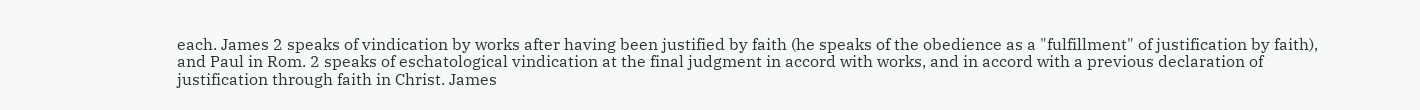each. James 2 speaks of vindication by works after having been justified by faith (he speaks of the obedience as a "fulfillment" of justification by faith), and Paul in Rom. 2 speaks of eschatological vindication at the final judgment in accord with works, and in accord with a previous declaration of justification through faith in Christ. James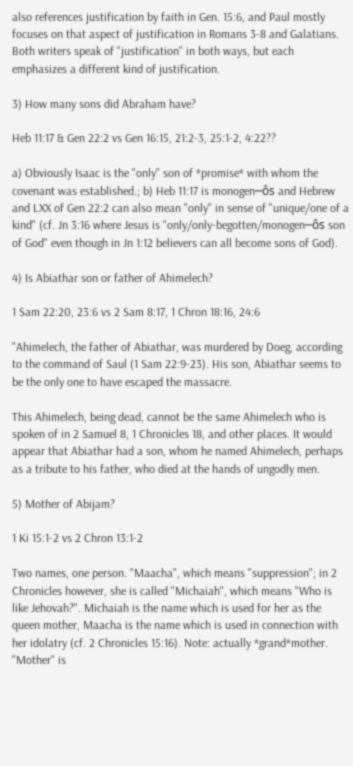also references justification by faith in Gen. 15:6, and Paul mostly focuses on that aspect of justification in Romans 3-8 and Galatians. Both writers speak of "justification" in both ways, but each emphasizes a different kind of justification.

3) How many sons did Abraham have?

Heb 11:17 & Gen 22:2 vs Gen 16:15, 21:2-3, 25:1-2, 4:22??

a) Obviously Isaac is the "only" son of *promise* with whom the covenant was established.; b) Heb 11:17 is monogen─ôs and Hebrew and LXX of Gen 22:2 can also mean "only" in sense of "unique/one of a kind" (cf. Jn 3:16 where Jesus is "only/only-begotten/monogen─ôs son of God" even though in Jn 1:12 believers can all become sons of God).

4) Is Abiathar son or father of Ahimelech?

1 Sam 22:20, 23:6 vs 2 Sam 8:17, 1 Chron 18:16, 24:6

"Ahimelech, the father of Abiathar, was murdered by Doeg, according to the command of Saul (1 Sam 22:9-23). His son, Abiathar seems to be the only one to have escaped the massacre.

This Ahimelech, being dead, cannot be the same Ahimelech who is spoken of in 2 Samuel 8, 1 Chronicles 18, and other places. It would appear that Abiathar had a son, whom he named Ahimelech, perhaps as a tribute to his father, who died at the hands of ungodly men.

5) Mother of Abijam?

1 Ki 15:1-2 vs 2 Chron 13:1-2

Two names, one person. "Maacha", which means "suppression"; in 2 Chronicles however, she is called "Michaiah", which means "Who is like Jehovah?". Michaiah is the name which is used for her as the queen mother, Maacha is the name which is used in connection with her idolatry (cf. 2 Chronicles 15:16). Note: actually *grand*mother. "Mother" is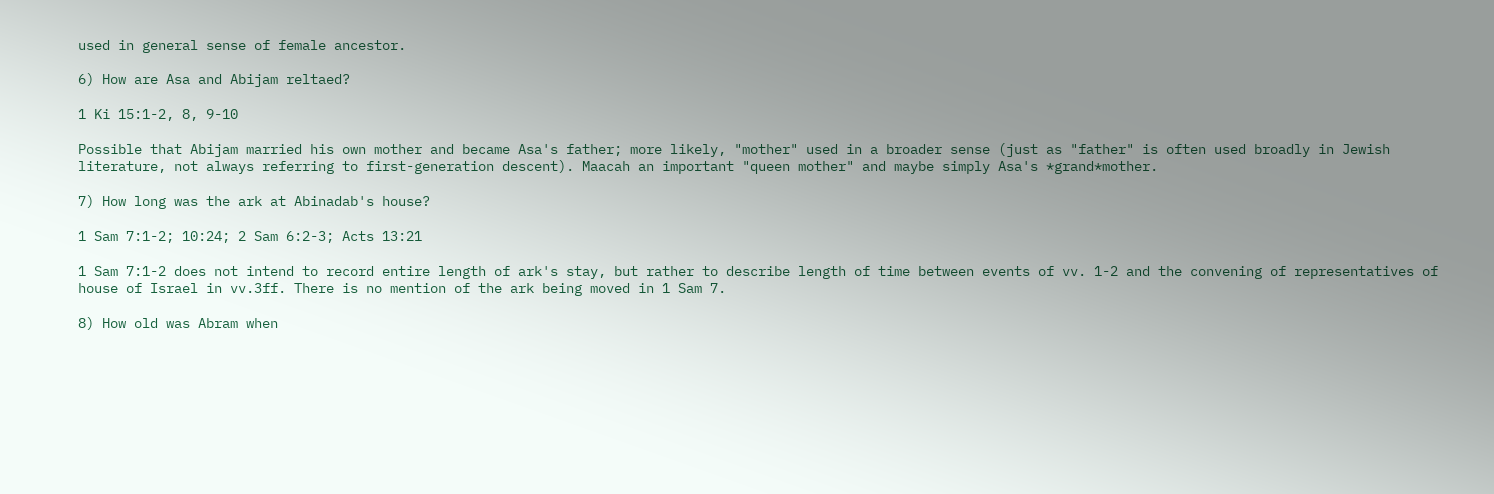used in general sense of female ancestor.

6) How are Asa and Abijam reltaed?

1 Ki 15:1-2, 8, 9-10

Possible that Abijam married his own mother and became Asa's father; more likely, "mother" used in a broader sense (just as "father" is often used broadly in Jewish literature, not always referring to first-generation descent). Maacah an important "queen mother" and maybe simply Asa's *grand*mother.

7) How long was the ark at Abinadab's house?

1 Sam 7:1-2; 10:24; 2 Sam 6:2-3; Acts 13:21

1 Sam 7:1-2 does not intend to record entire length of ark's stay, but rather to describe length of time between events of vv. 1-2 and the convening of representatives of house of Israel in vv.3ff. There is no mention of the ark being moved in 1 Sam 7.

8) How old was Abram when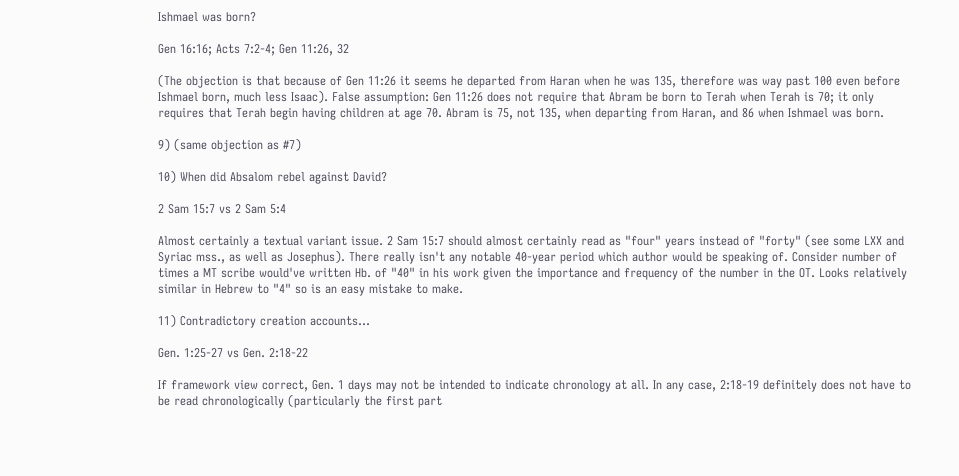Ishmael was born?

Gen 16:16; Acts 7:2-4; Gen 11:26, 32

(The objection is that because of Gen 11:26 it seems he departed from Haran when he was 135, therefore was way past 100 even before Ishmael born, much less Isaac). False assumption: Gen 11:26 does not require that Abram be born to Terah when Terah is 70; it only requires that Terah begin having children at age 70. Abram is 75, not 135, when departing from Haran, and 86 when Ishmael was born.

9) (same objection as #7)

10) When did Absalom rebel against David?

2 Sam 15:7 vs 2 Sam 5:4

Almost certainly a textual variant issue. 2 Sam 15:7 should almost certainly read as "four" years instead of "forty" (see some LXX and Syriac mss., as well as Josephus). There really isn't any notable 40-year period which author would be speaking of. Consider number of times a MT scribe would've written Hb. of "40" in his work given the importance and frequency of the number in the OT. Looks relatively similar in Hebrew to "4" so is an easy mistake to make.

11) Contradictory creation accounts...

Gen. 1:25-27 vs Gen. 2:18-22

If framework view correct, Gen. 1 days may not be intended to indicate chronology at all. In any case, 2:18-19 definitely does not have to be read chronologically (particularly the first part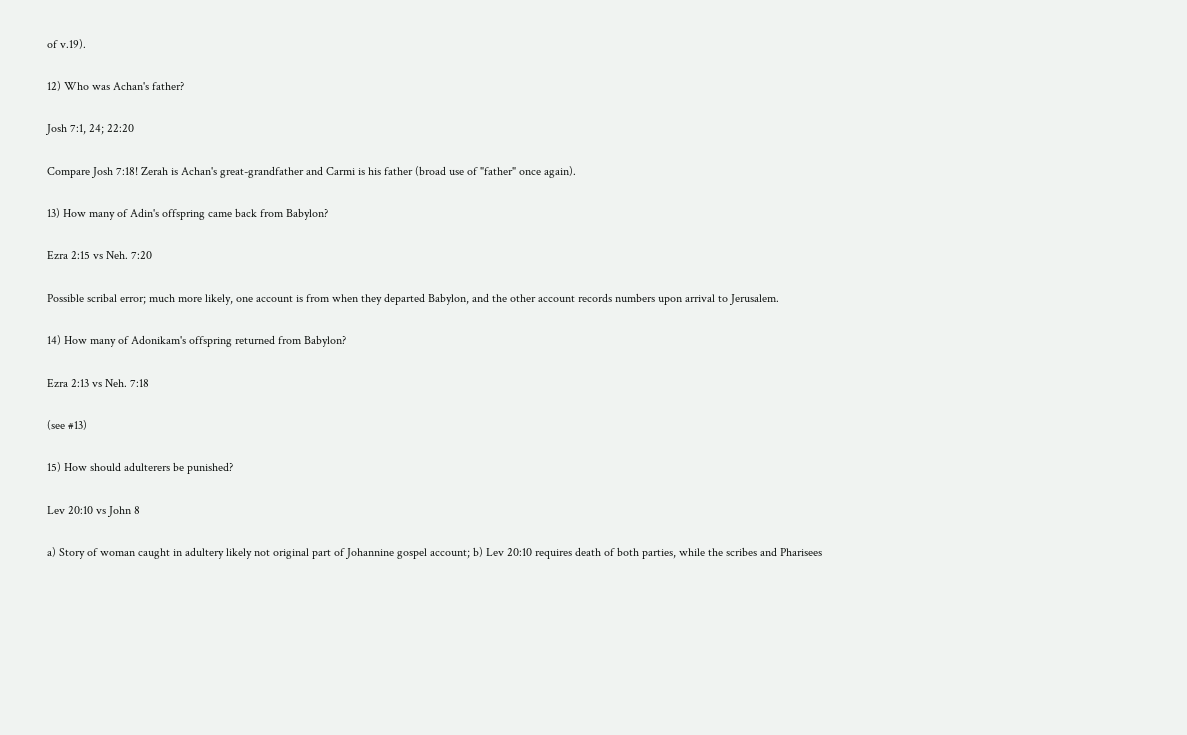of v.19).

12) Who was Achan's father?

Josh 7:1, 24; 22:20

Compare Josh 7:18! Zerah is Achan's great-grandfather and Carmi is his father (broad use of "father" once again).

13) How many of Adin's offspring came back from Babylon?

Ezra 2:15 vs Neh. 7:20

Possible scribal error; much more likely, one account is from when they departed Babylon, and the other account records numbers upon arrival to Jerusalem.

14) How many of Adonikam's offspring returned from Babylon?

Ezra 2:13 vs Neh. 7:18

(see #13)

15) How should adulterers be punished?

Lev 20:10 vs John 8

a) Story of woman caught in adultery likely not original part of Johannine gospel account; b) Lev 20:10 requires death of both parties, while the scribes and Pharisees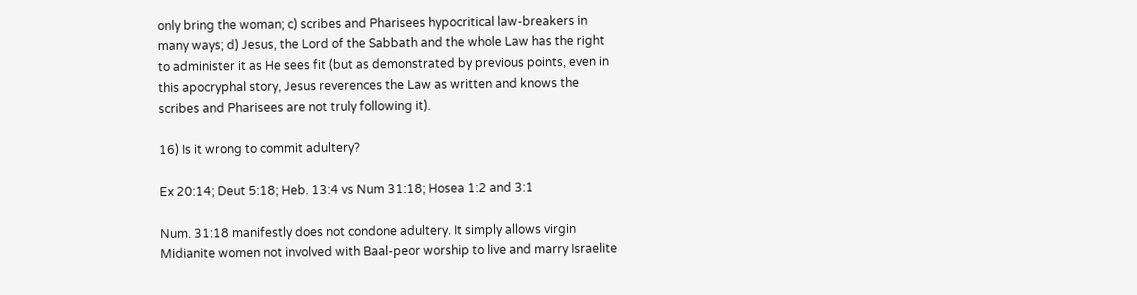only bring the woman; c) scribes and Pharisees hypocritical law-breakers in many ways; d) Jesus, the Lord of the Sabbath and the whole Law has the right to administer it as He sees fit (but as demonstrated by previous points, even in this apocryphal story, Jesus reverences the Law as written and knows the scribes and Pharisees are not truly following it).

16) Is it wrong to commit adultery?

Ex 20:14; Deut 5:18; Heb. 13:4 vs Num 31:18; Hosea 1:2 and 3:1

Num. 31:18 manifestly does not condone adultery. It simply allows virgin Midianite women not involved with Baal-peor worship to live and marry Israelite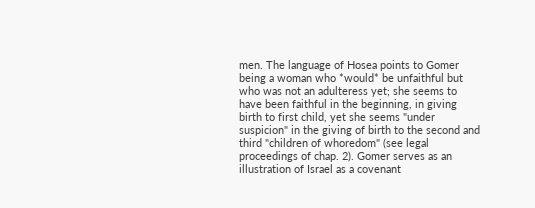men. The language of Hosea points to Gomer being a woman who *would* be unfaithful but who was not an adulteress yet; she seems to have been faithful in the beginning, in giving birth to first child, yet she seems "under suspicion" in the giving of birth to the second and third "children of whoredom" (see legal proceedings of chap. 2). Gomer serves as an illustration of Israel as a covenant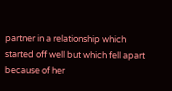partner in a relationship which started off well but which fell apart because of her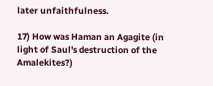later unfaithfulness.

17) How was Haman an Agagite (in light of Saul's destruction of the Amalekites?)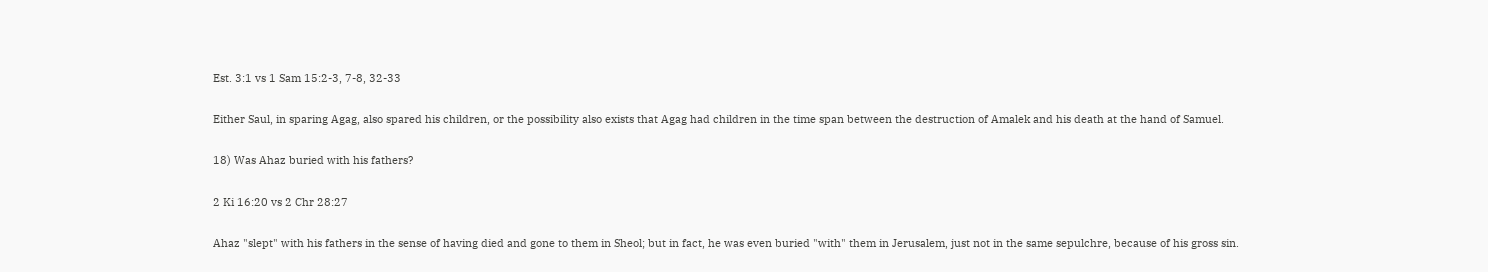Est. 3:1 vs 1 Sam 15:2-3, 7-8, 32-33

Either Saul, in sparing Agag, also spared his children, or the possibility also exists that Agag had children in the time span between the destruction of Amalek and his death at the hand of Samuel.

18) Was Ahaz buried with his fathers?

2 Ki 16:20 vs 2 Chr 28:27

Ahaz "slept" with his fathers in the sense of having died and gone to them in Sheol; but in fact, he was even buried "with" them in Jerusalem, just not in the same sepulchre, because of his gross sin.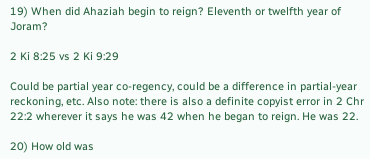19) When did Ahaziah begin to reign? Eleventh or twelfth year of Joram?

2 Ki 8:25 vs 2 Ki 9:29

Could be partial year co-regency, could be a difference in partial-year reckoning, etc. Also note: there is also a definite copyist error in 2 Chr 22:2 wherever it says he was 42 when he began to reign. He was 22.

20) How old was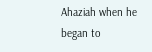Ahaziah when he began to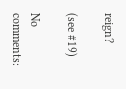reign?

(see #19)

No comments: